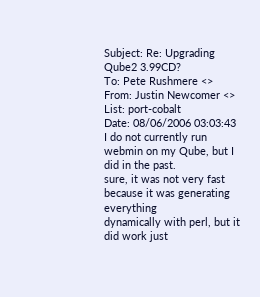Subject: Re: Upgrading Qube2 3.99CD?
To: Pete Rushmere <>
From: Justin Newcomer <>
List: port-cobalt
Date: 08/06/2006 03:03:43
I do not currently run webmin on my Qube, but I did in the past.
sure, it was not very fast because it was generating everything
dynamically with perl, but it did work just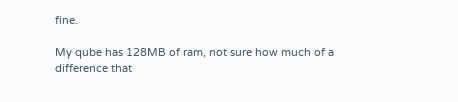fine.

My qube has 128MB of ram, not sure how much of a difference that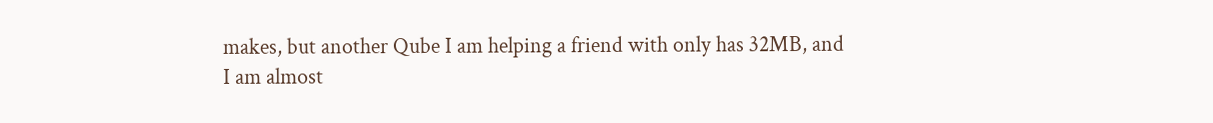makes, but another Qube I am helping a friend with only has 32MB, and
I am almost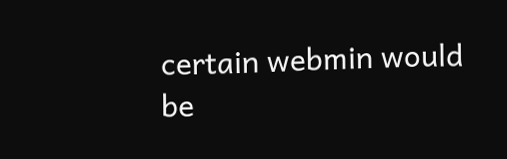certain webmin would be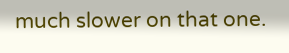much slower on that one.